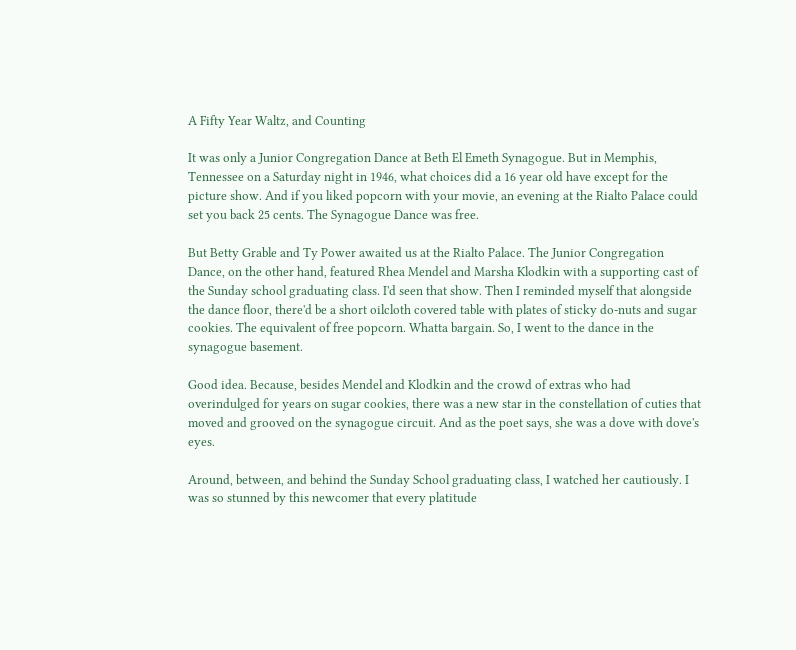A Fifty Year Waltz, and Counting

It was only a Junior Congregation Dance at Beth El Emeth Synagogue. But in Memphis, Tennessee on a Saturday night in 1946, what choices did a 16 year old have except for the picture show. And if you liked popcorn with your movie, an evening at the Rialto Palace could set you back 25 cents. The Synagogue Dance was free.

But Betty Grable and Ty Power awaited us at the Rialto Palace. The Junior Congregation Dance, on the other hand, featured Rhea Mendel and Marsha Klodkin with a supporting cast of the Sunday school graduating class. I'd seen that show. Then I reminded myself that alongside the dance floor, there'd be a short oilcloth covered table with plates of sticky do-nuts and sugar cookies. The equivalent of free popcorn. Whatta bargain. So, I went to the dance in the synagogue basement.

Good idea. Because, besides Mendel and Klodkin and the crowd of extras who had overindulged for years on sugar cookies, there was a new star in the constellation of cuties that moved and grooved on the synagogue circuit. And as the poet says, she was a dove with dove's eyes.

Around, between, and behind the Sunday School graduating class, I watched her cautiously. I was so stunned by this newcomer that every platitude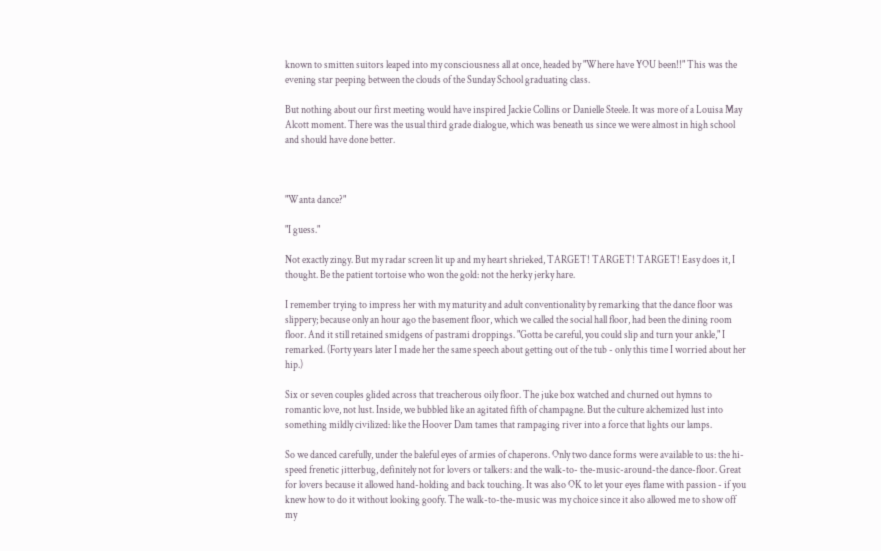known to smitten suitors leaped into my consciousness all at once, headed by "Where have YOU been!!" This was the evening star peeping between the clouds of the Sunday School graduating class.

But nothing about our first meeting would have inspired Jackie Collins or Danielle Steele. It was more of a Louisa May Alcott moment. There was the usual third grade dialogue, which was beneath us since we were almost in high school and should have done better.



"Wanta dance?"

"I guess."

Not exactly zingy. But my radar screen lit up and my heart shrieked, TARGET! TARGET! TARGET! Easy does it, I thought. Be the patient tortoise who won the gold: not the herky jerky hare.

I remember trying to impress her with my maturity and adult conventionality by remarking that the dance floor was slippery; because only an hour ago the basement floor, which we called the social hall floor, had been the dining room floor. And it still retained smidgens of pastrami droppings. "Gotta be careful, you could slip and turn your ankle," I remarked. (Forty years later I made her the same speech about getting out of the tub - only this time I worried about her hip.)

Six or seven couples glided across that treacherous oily floor. The juke box watched and churned out hymns to romantic love, not lust. Inside, we bubbled like an agitated fifth of champagne. But the culture alchemized lust into something mildly civilized: like the Hoover Dam tames that rampaging river into a force that lights our lamps.

So we danced carefully, under the baleful eyes of armies of chaperons. Only two dance forms were available to us: the hi-speed frenetic jitterbug, definitely not for lovers or talkers: and the walk-to- the-music-around-the dance-floor. Great for lovers because it allowed hand-holding and back touching. It was also OK to let your eyes flame with passion - if you knew how to do it without looking goofy. The walk-to-the-music was my choice since it also allowed me to show off my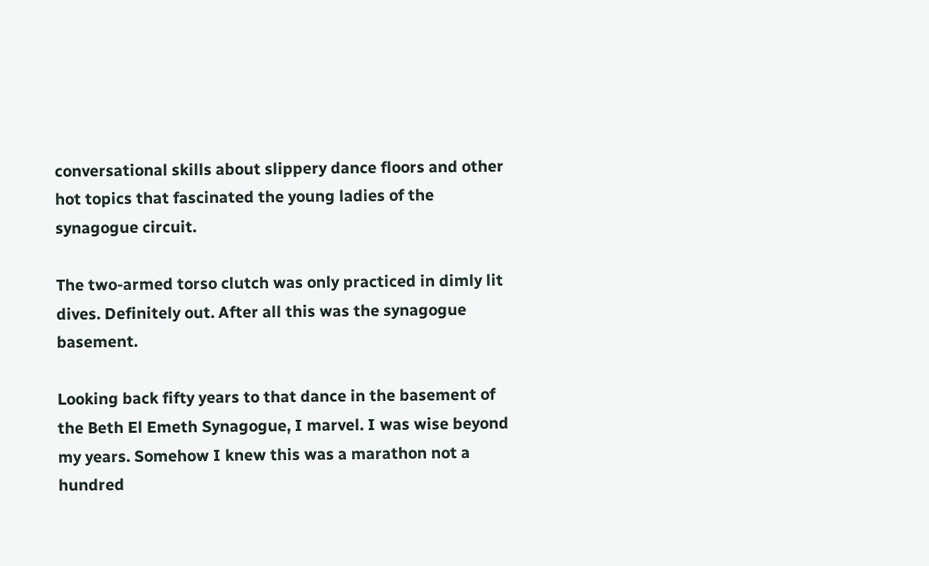conversational skills about slippery dance floors and other hot topics that fascinated the young ladies of the synagogue circuit.

The two-armed torso clutch was only practiced in dimly lit dives. Definitely out. After all this was the synagogue basement.

Looking back fifty years to that dance in the basement of the Beth El Emeth Synagogue, I marvel. I was wise beyond my years. Somehow I knew this was a marathon not a hundred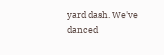yard dash. We've danced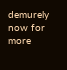demurely now for more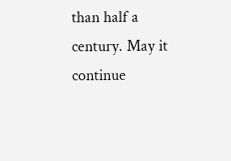than half a century. May it continue